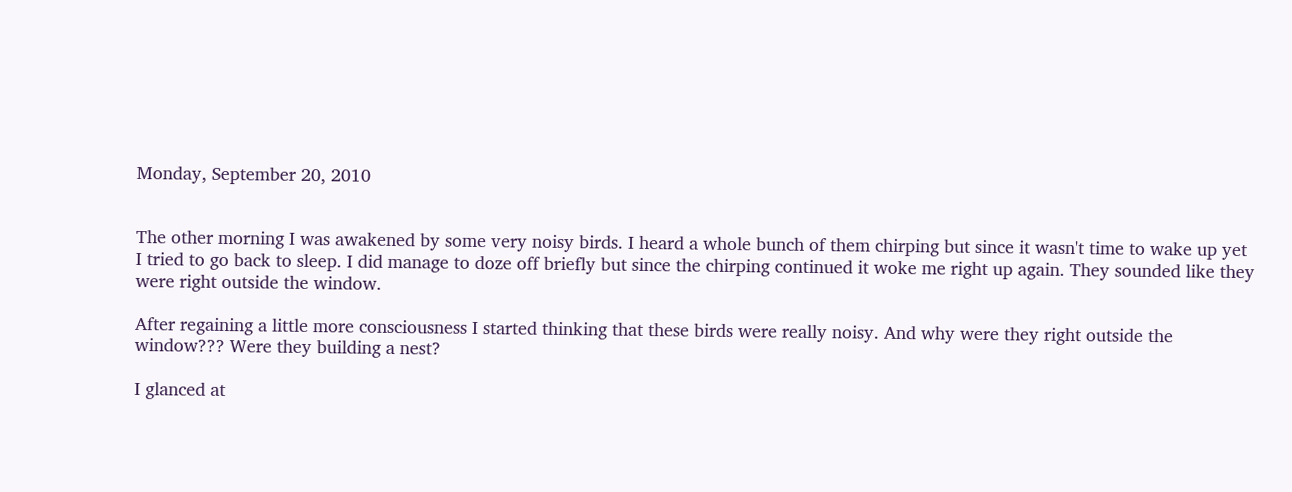Monday, September 20, 2010


The other morning I was awakened by some very noisy birds. I heard a whole bunch of them chirping but since it wasn't time to wake up yet I tried to go back to sleep. I did manage to doze off briefly but since the chirping continued it woke me right up again. They sounded like they were right outside the window.

After regaining a little more consciousness I started thinking that these birds were really noisy. And why were they right outside the window??? Were they building a nest?

I glanced at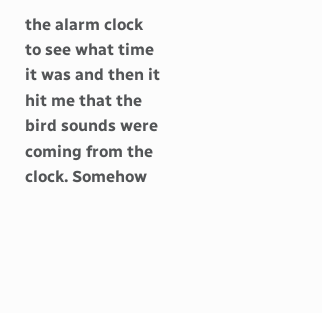the alarm clock to see what time it was and then it hit me that the bird sounds were coming from the clock. Somehow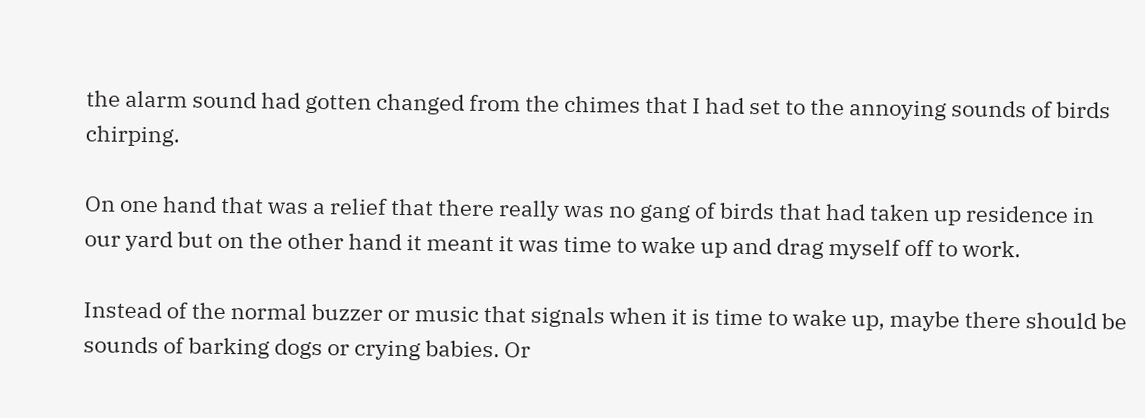the alarm sound had gotten changed from the chimes that I had set to the annoying sounds of birds chirping.

On one hand that was a relief that there really was no gang of birds that had taken up residence in our yard but on the other hand it meant it was time to wake up and drag myself off to work.

Instead of the normal buzzer or music that signals when it is time to wake up, maybe there should be sounds of barking dogs or crying babies. Or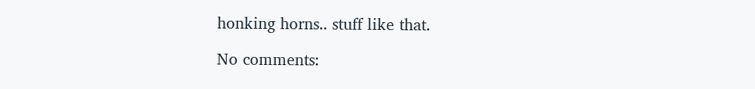honking horns.. stuff like that.

No comments: